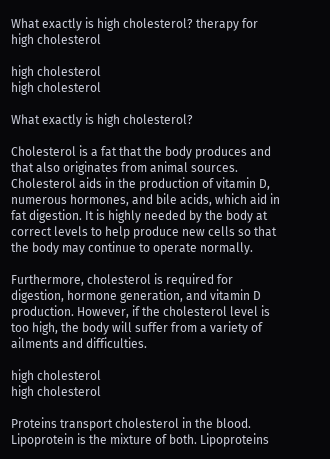What exactly is high cholesterol? therapy for high cholesterol

high cholesterol
high cholesterol

What exactly is high cholesterol?

Cholesterol is a fat that the body produces and that also originates from animal sources. Cholesterol aids in the production of vitamin D, numerous hormones, and bile acids, which aid in fat digestion. It is highly needed by the body at correct levels to help produce new cells so that the body may continue to operate normally.

Furthermore, cholesterol is required for digestion, hormone generation, and vitamin D production. However, if the cholesterol level is too high, the body will suffer from a variety of ailments and difficulties.

high cholesterol
high cholesterol

Proteins transport cholesterol in the blood. Lipoprotein is the mixture of both. Lipoproteins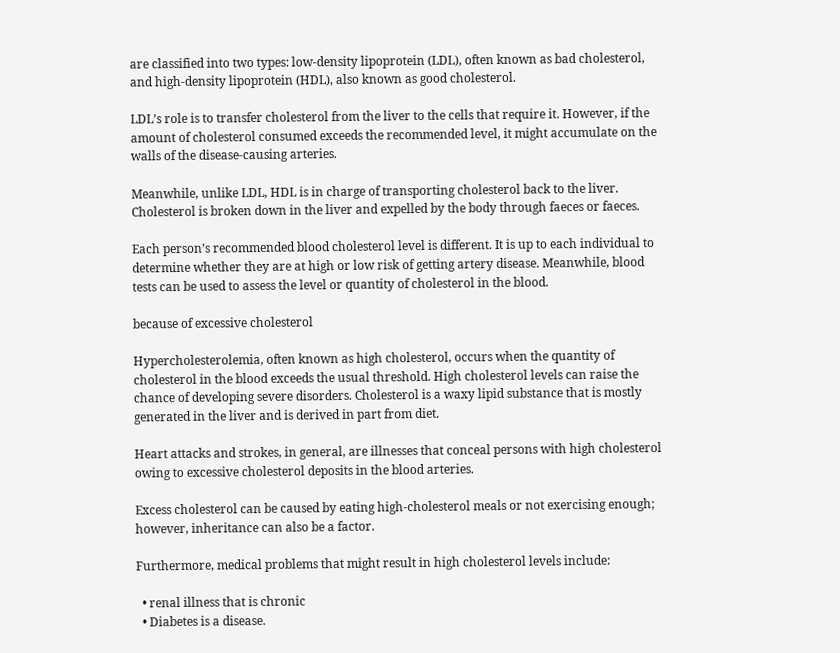are classified into two types: low-density lipoprotein (LDL), often known as bad cholesterol, and high-density lipoprotein (HDL), also known as good cholesterol.

LDL’s role is to transfer cholesterol from the liver to the cells that require it. However, if the amount of cholesterol consumed exceeds the recommended level, it might accumulate on the walls of the disease-causing arteries.

Meanwhile, unlike LDL, HDL is in charge of transporting cholesterol back to the liver. Cholesterol is broken down in the liver and expelled by the body through faeces or faeces.

Each person’s recommended blood cholesterol level is different. It is up to each individual to determine whether they are at high or low risk of getting artery disease. Meanwhile, blood tests can be used to assess the level or quantity of cholesterol in the blood.

because of excessive cholesterol

Hypercholesterolemia, often known as high cholesterol, occurs when the quantity of cholesterol in the blood exceeds the usual threshold. High cholesterol levels can raise the chance of developing severe disorders. Cholesterol is a waxy lipid substance that is mostly generated in the liver and is derived in part from diet.

Heart attacks and strokes, in general, are illnesses that conceal persons with high cholesterol owing to excessive cholesterol deposits in the blood arteries.

Excess cholesterol can be caused by eating high-cholesterol meals or not exercising enough; however, inheritance can also be a factor.

Furthermore, medical problems that might result in high cholesterol levels include:

  • renal illness that is chronic
  • Diabetes is a disease.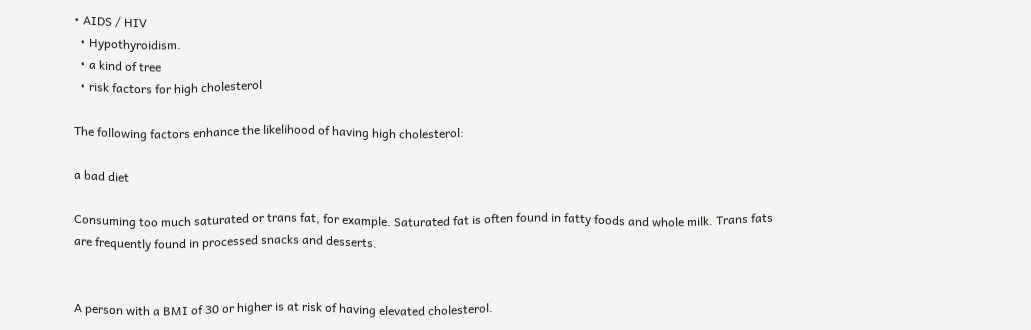• AIDS / HIV
  • Hypothyroidism.
  • a kind of tree
  • risk factors for high cholesterol

The following factors enhance the likelihood of having high cholesterol:

a bad diet

Consuming too much saturated or trans fat, for example. Saturated fat is often found in fatty foods and whole milk. Trans fats are frequently found in processed snacks and desserts.


A person with a BMI of 30 or higher is at risk of having elevated cholesterol.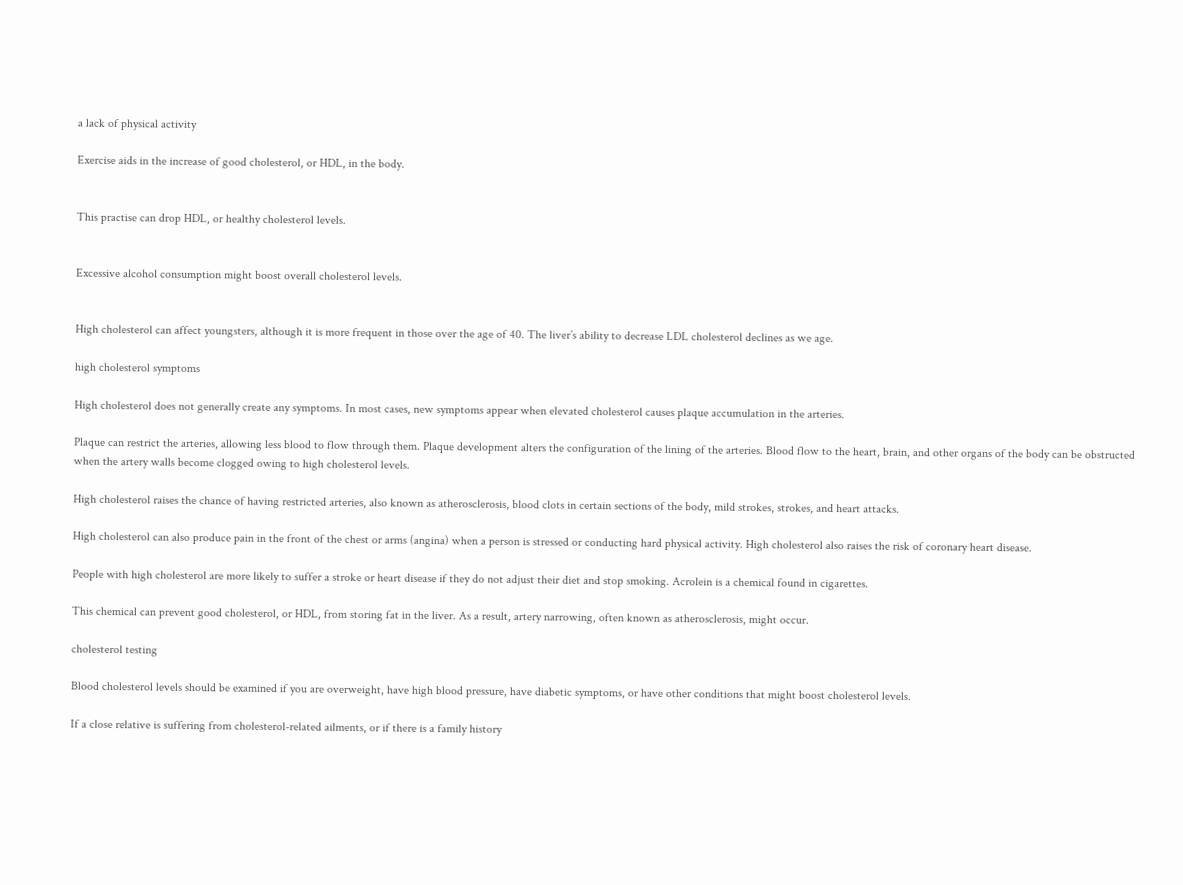a lack of physical activity

Exercise aids in the increase of good cholesterol, or HDL, in the body.


This practise can drop HDL, or healthy cholesterol levels.


Excessive alcohol consumption might boost overall cholesterol levels.


High cholesterol can affect youngsters, although it is more frequent in those over the age of 40. The liver’s ability to decrease LDL cholesterol declines as we age.

high cholesterol symptoms

High cholesterol does not generally create any symptoms. In most cases, new symptoms appear when elevated cholesterol causes plaque accumulation in the arteries.

Plaque can restrict the arteries, allowing less blood to flow through them. Plaque development alters the configuration of the lining of the arteries. Blood flow to the heart, brain, and other organs of the body can be obstructed when the artery walls become clogged owing to high cholesterol levels.

High cholesterol raises the chance of having restricted arteries, also known as atherosclerosis, blood clots in certain sections of the body, mild strokes, strokes, and heart attacks.

High cholesterol can also produce pain in the front of the chest or arms (angina) when a person is stressed or conducting hard physical activity. High cholesterol also raises the risk of coronary heart disease.

People with high cholesterol are more likely to suffer a stroke or heart disease if they do not adjust their diet and stop smoking. Acrolein is a chemical found in cigarettes.

This chemical can prevent good cholesterol, or HDL, from storing fat in the liver. As a result, artery narrowing, often known as atherosclerosis, might occur.

cholesterol testing

Blood cholesterol levels should be examined if you are overweight, have high blood pressure, have diabetic symptoms, or have other conditions that might boost cholesterol levels.

If a close relative is suffering from cholesterol-related ailments, or if there is a family history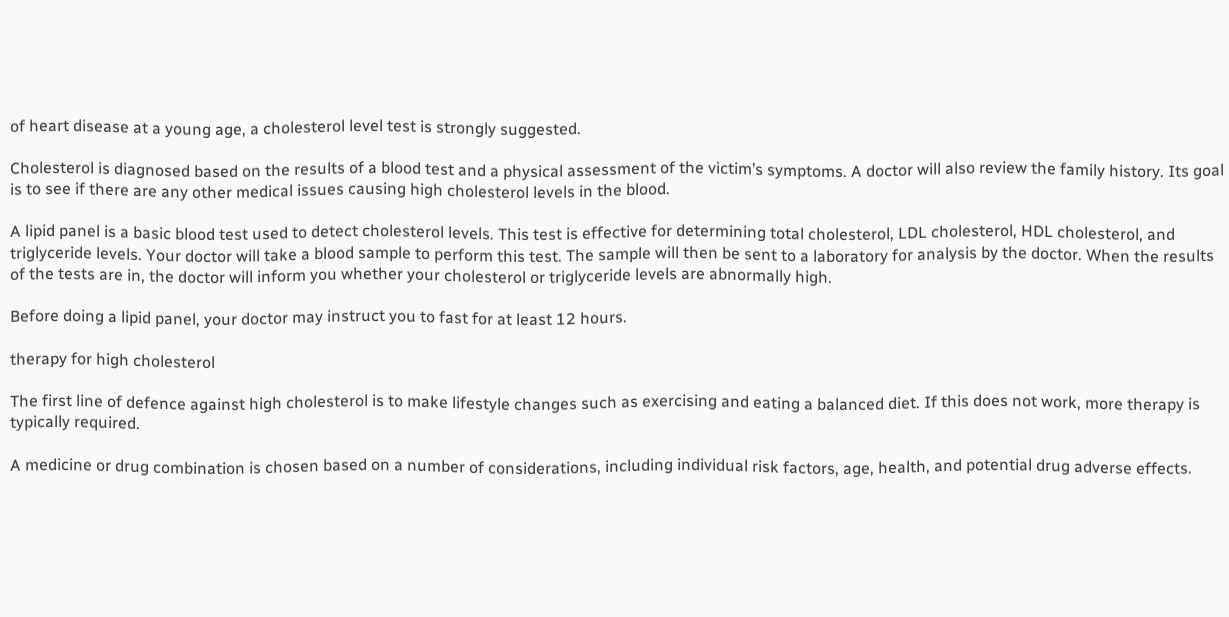of heart disease at a young age, a cholesterol level test is strongly suggested.

Cholesterol is diagnosed based on the results of a blood test and a physical assessment of the victim’s symptoms. A doctor will also review the family history. Its goal is to see if there are any other medical issues causing high cholesterol levels in the blood.

A lipid panel is a basic blood test used to detect cholesterol levels. This test is effective for determining total cholesterol, LDL cholesterol, HDL cholesterol, and triglyceride levels. Your doctor will take a blood sample to perform this test. The sample will then be sent to a laboratory for analysis by the doctor. When the results of the tests are in, the doctor will inform you whether your cholesterol or triglyceride levels are abnormally high.

Before doing a lipid panel, your doctor may instruct you to fast for at least 12 hours.

therapy for high cholesterol

The first line of defence against high cholesterol is to make lifestyle changes such as exercising and eating a balanced diet. If this does not work, more therapy is typically required.

A medicine or drug combination is chosen based on a number of considerations, including individual risk factors, age, health, and potential drug adverse effects.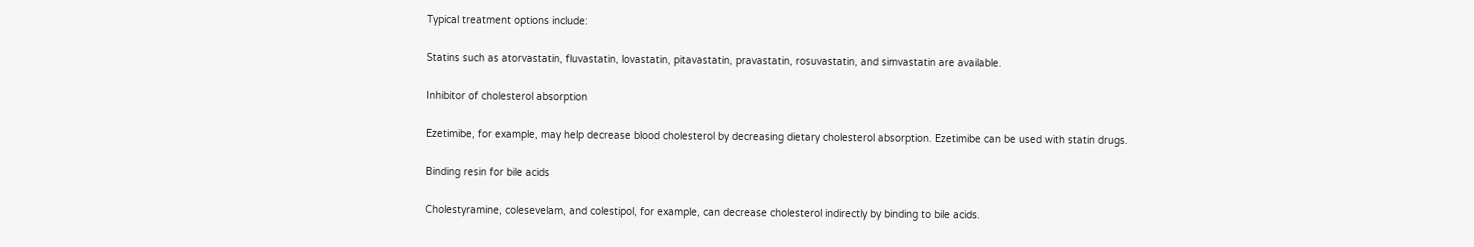Typical treatment options include:

Statins such as atorvastatin, fluvastatin, lovastatin, pitavastatin, pravastatin, rosuvastatin, and simvastatin are available.

Inhibitor of cholesterol absorption

Ezetimibe, for example, may help decrease blood cholesterol by decreasing dietary cholesterol absorption. Ezetimibe can be used with statin drugs.

Binding resin for bile acids

Cholestyramine, colesevelam, and colestipol, for example, can decrease cholesterol indirectly by binding to bile acids.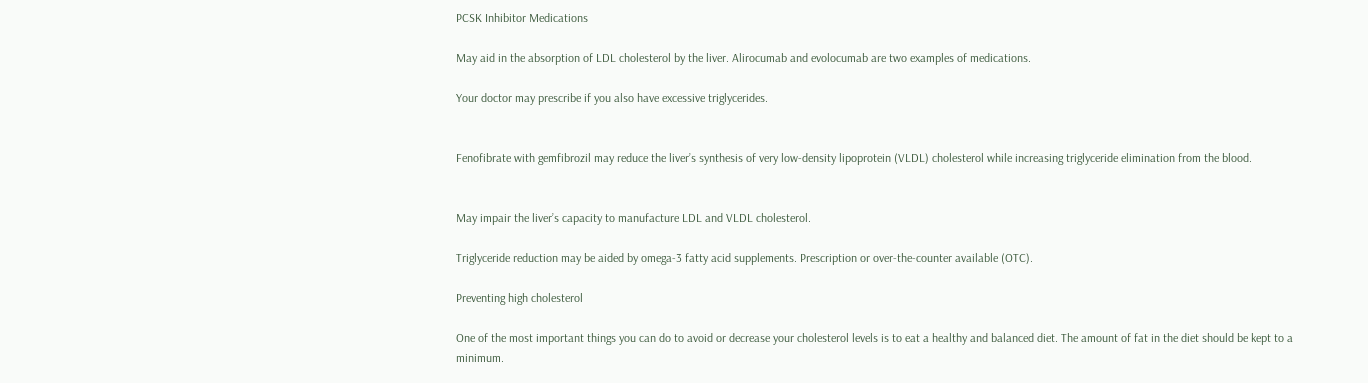PCSK Inhibitor Medications

May aid in the absorption of LDL cholesterol by the liver. Alirocumab and evolocumab are two examples of medications.

Your doctor may prescribe if you also have excessive triglycerides.


Fenofibrate with gemfibrozil may reduce the liver’s synthesis of very low-density lipoprotein (VLDL) cholesterol while increasing triglyceride elimination from the blood.


May impair the liver’s capacity to manufacture LDL and VLDL cholesterol.

Triglyceride reduction may be aided by omega-3 fatty acid supplements. Prescription or over-the-counter available (OTC).

Preventing high cholesterol

One of the most important things you can do to avoid or decrease your cholesterol levels is to eat a healthy and balanced diet. The amount of fat in the diet should be kept to a minimum.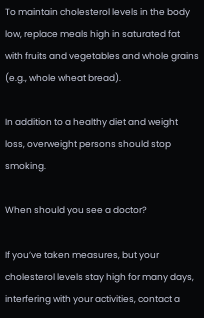To maintain cholesterol levels in the body low, replace meals high in saturated fat with fruits and vegetables and whole grains (e.g., whole wheat bread).

In addition to a healthy diet and weight loss, overweight persons should stop smoking.

When should you see a doctor?

If you’ve taken measures, but your cholesterol levels stay high for many days, interfering with your activities, contact a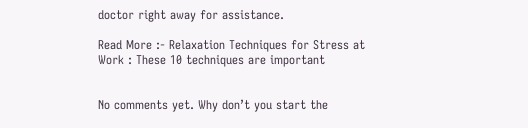doctor right away for assistance.

Read More :- Relaxation Techniques for Stress at Work : These 10 techniques are important


No comments yet. Why don’t you start the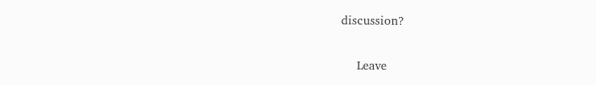discussion?

    Leave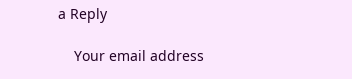a Reply

    Your email address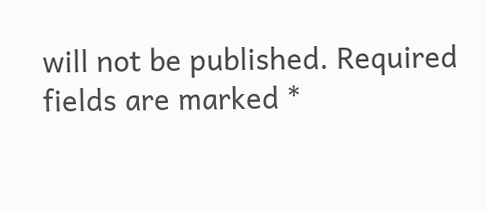will not be published. Required fields are marked *